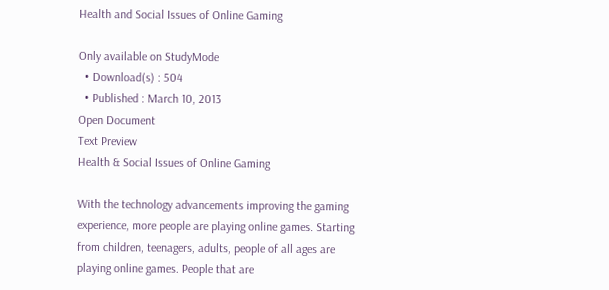Health and Social Issues of Online Gaming

Only available on StudyMode
  • Download(s) : 504
  • Published : March 10, 2013
Open Document
Text Preview
Health & Social Issues of Online Gaming

With the technology advancements improving the gaming experience, more people are playing online games. Starting from children, teenagers, adults, people of all ages are playing online games. People that are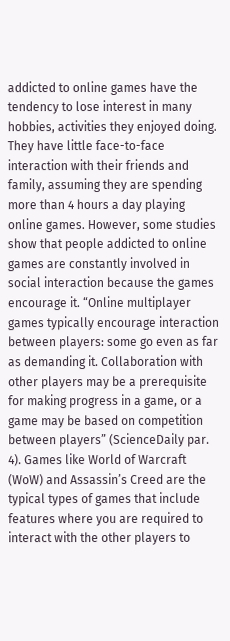addicted to online games have the tendency to lose interest in many hobbies, activities they enjoyed doing. They have little face-to-face interaction with their friends and family, assuming they are spending more than 4 hours a day playing online games. However, some studies show that people addicted to online games are constantly involved in social interaction because the games encourage it. “Online multiplayer games typically encourage interaction between players: some go even as far as demanding it. Collaboration with other players may be a prerequisite for making progress in a game, or a game may be based on competition between players” (ScienceDaily par. 4). Games like World of Warcraft (WoW) and Assassin’s Creed are the typical types of games that include features where you are required to interact with the other players to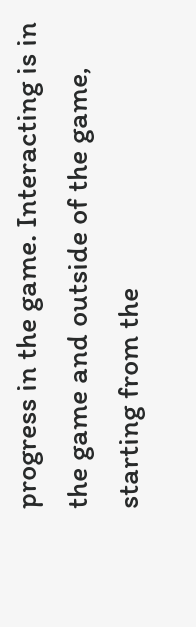progress in the game. Interacting is in the game and outside of the game, starting from the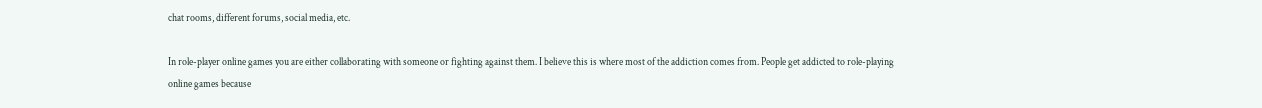chat rooms, different forums, social media, etc.

In role-player online games you are either collaborating with someone or fighting against them. I believe this is where most of the addiction comes from. People get addicted to role-playing online games because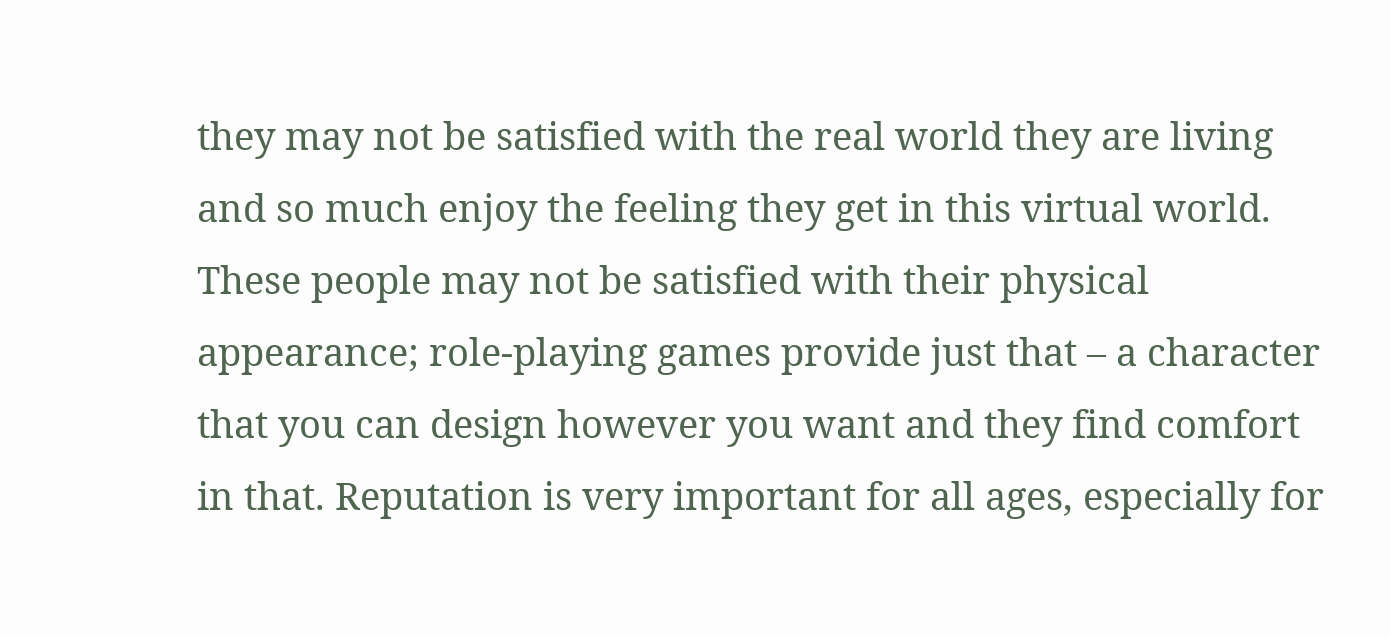they may not be satisfied with the real world they are living and so much enjoy the feeling they get in this virtual world. These people may not be satisfied with their physical appearance; role-playing games provide just that – a character that you can design however you want and they find comfort in that. Reputation is very important for all ages, especially for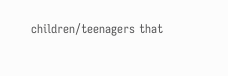children/teenagers that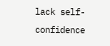lack self-confidence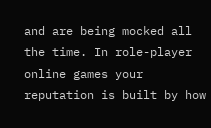and are being mocked all the time. In role-player online games your reputation is built by how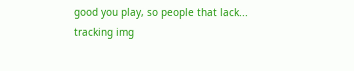good you play, so people that lack...
tracking img